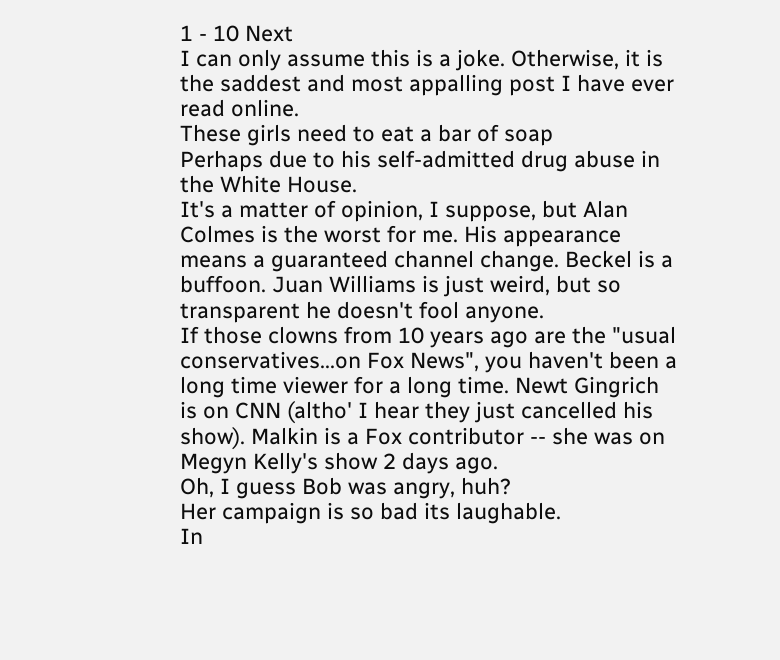1 - 10 Next
I can only assume this is a joke. Otherwise, it is the saddest and most appalling post I have ever read online.
These girls need to eat a bar of soap
Perhaps due to his self-admitted drug abuse in the White House.
It's a matter of opinion, I suppose, but Alan Colmes is the worst for me. His appearance means a guaranteed channel change. Beckel is a buffoon. Juan Williams is just weird, but so transparent he doesn't fool anyone.
If those clowns from 10 years ago are the "usual conservatives...on Fox News", you haven't been a long time viewer for a long time. Newt Gingrich is on CNN (altho' I hear they just cancelled his show). Malkin is a Fox contributor -- she was on Megyn Kelly's show 2 days ago.
Oh, I guess Bob was angry, huh?
Her campaign is so bad its laughable.
In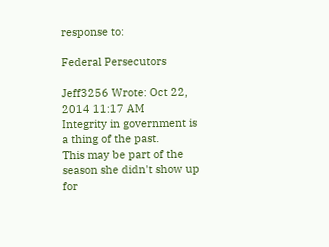response to:

Federal Persecutors

Jeff3256 Wrote: Oct 22, 2014 11:17 AM
Integrity in government is a thing of the past.
This may be part of the season she didn't show up for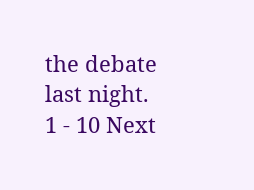the debate last night.
1 - 10 Next